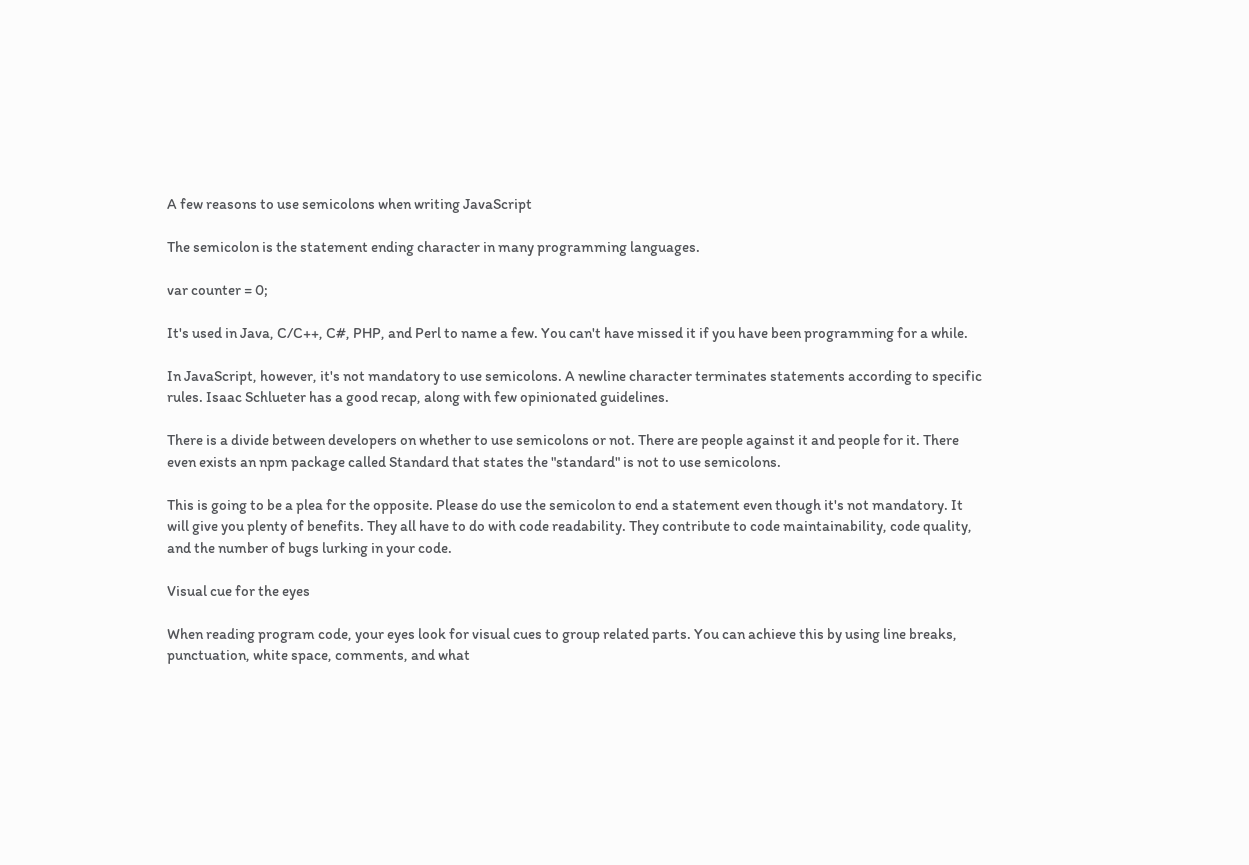A few reasons to use semicolons when writing JavaScript

The semicolon is the statement ending character in many programming languages.

var counter = 0;

It's used in Java, C/C++, C#, PHP, and Perl to name a few. You can't have missed it if you have been programming for a while.

In JavaScript, however, it's not mandatory to use semicolons. A newline character terminates statements according to specific rules. Isaac Schlueter has a good recap, along with few opinionated guidelines.

There is a divide between developers on whether to use semicolons or not. There are people against it and people for it. There even exists an npm package called Standard that states the "standard" is not to use semicolons.

This is going to be a plea for the opposite. Please do use the semicolon to end a statement even though it's not mandatory. It will give you plenty of benefits. They all have to do with code readability. They contribute to code maintainability, code quality, and the number of bugs lurking in your code.

Visual cue for the eyes

When reading program code, your eyes look for visual cues to group related parts. You can achieve this by using line breaks, punctuation, white space, comments, and what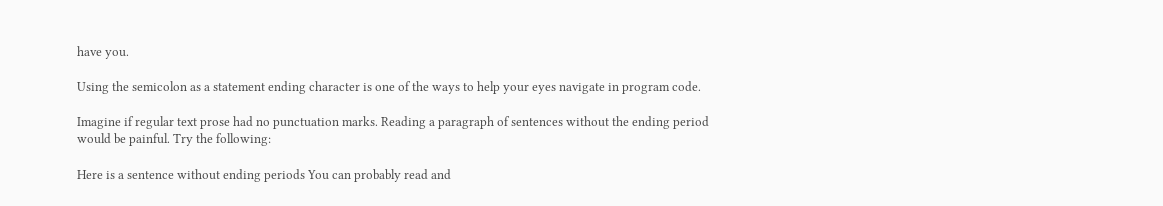have you.

Using the semicolon as a statement ending character is one of the ways to help your eyes navigate in program code.

Imagine if regular text prose had no punctuation marks. Reading a paragraph of sentences without the ending period would be painful. Try the following:

Here is a sentence without ending periods You can probably read and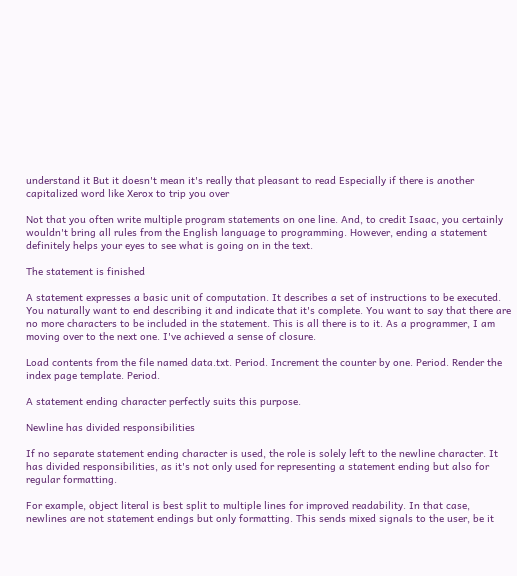understand it But it doesn't mean it's really that pleasant to read Especially if there is another capitalized word like Xerox to trip you over

Not that you often write multiple program statements on one line. And, to credit Isaac, you certainly wouldn't bring all rules from the English language to programming. However, ending a statement definitely helps your eyes to see what is going on in the text.

The statement is finished

A statement expresses a basic unit of computation. It describes a set of instructions to be executed. You naturally want to end describing it and indicate that it's complete. You want to say that there are no more characters to be included in the statement. This is all there is to it. As a programmer, I am moving over to the next one. I've achieved a sense of closure.

Load contents from the file named data.txt. Period. Increment the counter by one. Period. Render the index page template. Period.

A statement ending character perfectly suits this purpose.

Newline has divided responsibilities

If no separate statement ending character is used, the role is solely left to the newline character. It has divided responsibilities, as it's not only used for representing a statement ending but also for regular formatting.

For example, object literal is best split to multiple lines for improved readability. In that case, newlines are not statement endings but only formatting. This sends mixed signals to the user, be it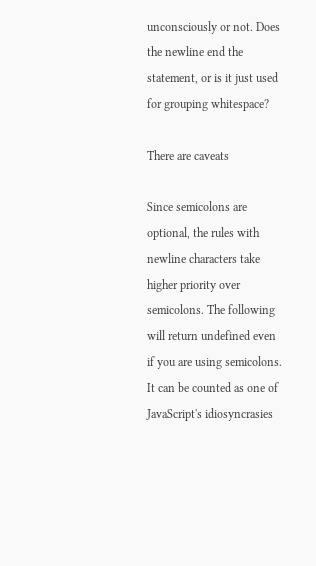unconsciously or not. Does the newline end the statement, or is it just used for grouping whitespace?

There are caveats

Since semicolons are optional, the rules with newline characters take higher priority over semicolons. The following will return undefined even if you are using semicolons. It can be counted as one of JavaScript's idiosyncrasies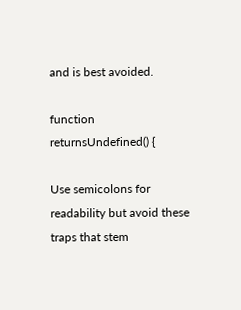and is best avoided.

function returnsUndefined() {

Use semicolons for readability but avoid these traps that stem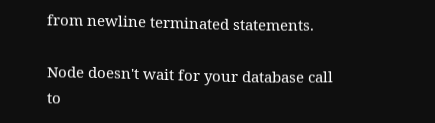from newline terminated statements.

Node doesn't wait for your database call to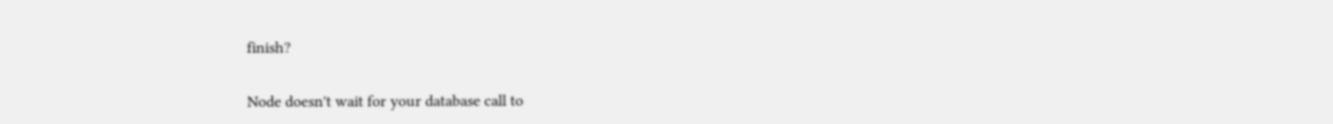finish?

Node doesn't wait for your database call to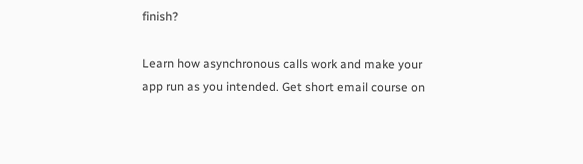finish?

Learn how asynchronous calls work and make your app run as you intended. Get short email course on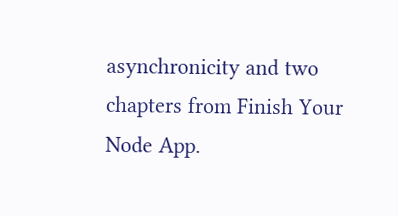asynchronicity and two chapters from Finish Your Node App.